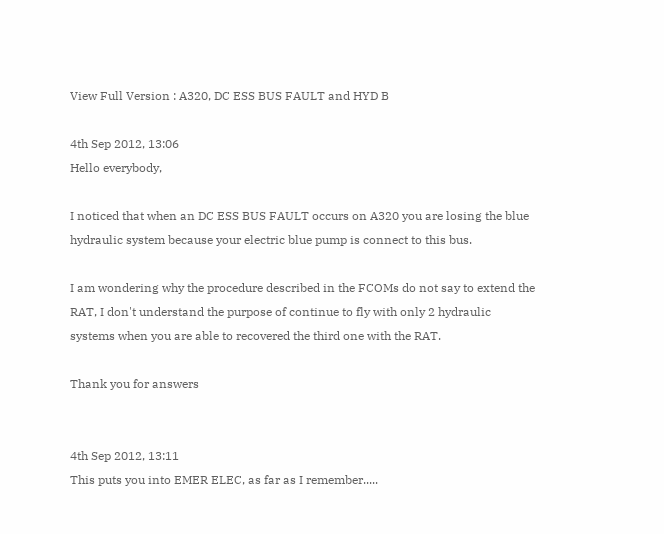View Full Version : A320, DC ESS BUS FAULT and HYD B

4th Sep 2012, 13:06
Hello everybody,

I noticed that when an DC ESS BUS FAULT occurs on A320 you are losing the blue hydraulic system because your electric blue pump is connect to this bus.

I am wondering why the procedure described in the FCOMs do not say to extend the RAT, I don't understand the purpose of continue to fly with only 2 hydraulic systems when you are able to recovered the third one with the RAT.

Thank you for answers


4th Sep 2012, 13:11
This puts you into EMER ELEC, as far as I remember.....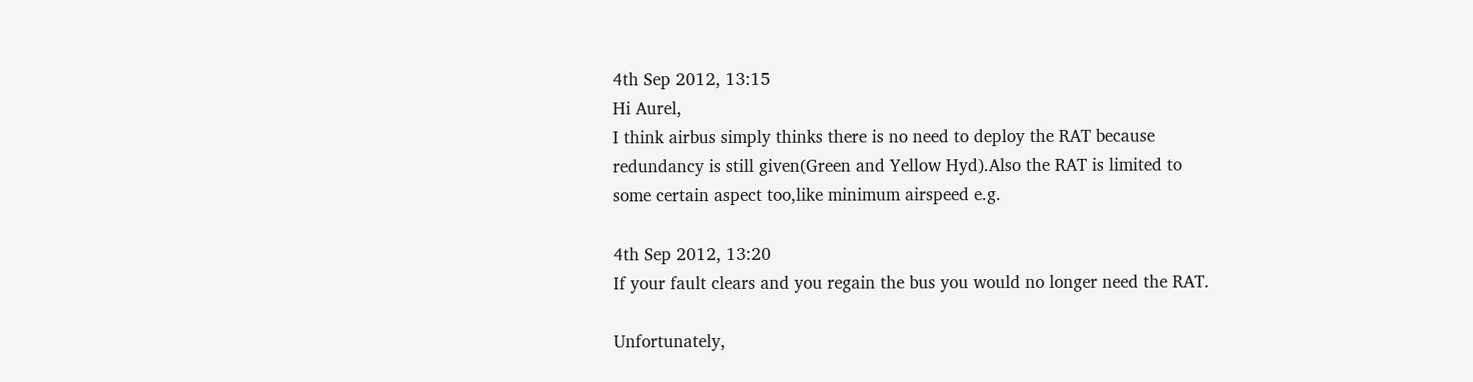4th Sep 2012, 13:15
Hi Aurel,
I think airbus simply thinks there is no need to deploy the RAT because redundancy is still given(Green and Yellow Hyd).Also the RAT is limited to some certain aspect too,like minimum airspeed e.g.

4th Sep 2012, 13:20
If your fault clears and you regain the bus you would no longer need the RAT.

Unfortunately,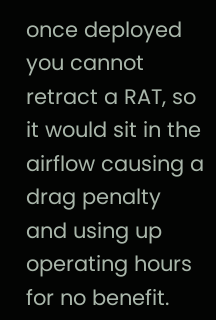once deployed you cannot retract a RAT, so it would sit in the airflow causing a drag penalty and using up operating hours for no benefit.